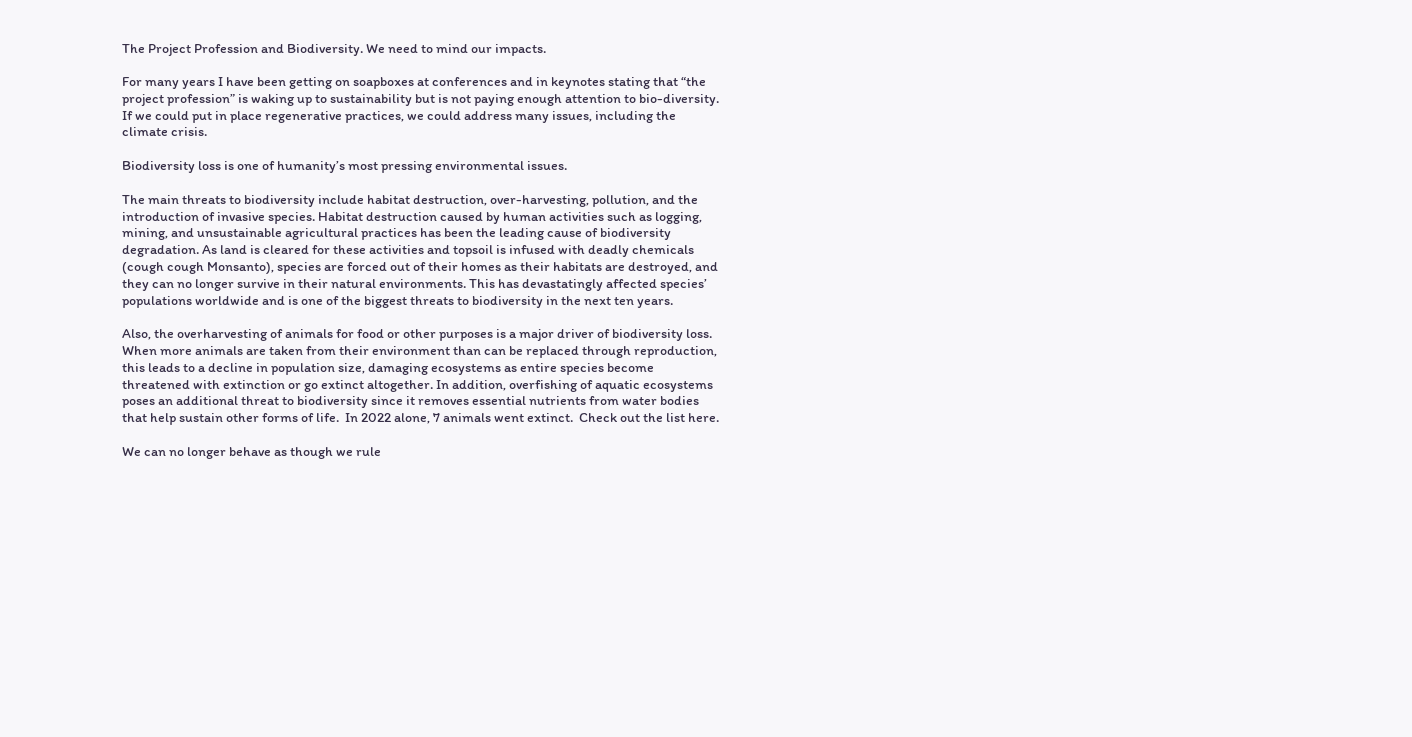The Project Profession and Biodiversity. We need to mind our impacts.

For many years I have been getting on soapboxes at conferences and in keynotes stating that “the project profession” is waking up to sustainability but is not paying enough attention to bio-diversity.  If we could put in place regenerative practices, we could address many issues, including the climate crisis.

Biodiversity loss is one of humanity’s most pressing environmental issues.

The main threats to biodiversity include habitat destruction, over-harvesting, pollution, and the introduction of invasive species. Habitat destruction caused by human activities such as logging, mining, and unsustainable agricultural practices has been the leading cause of biodiversity degradation. As land is cleared for these activities and topsoil is infused with deadly chemicals (cough cough Monsanto), species are forced out of their homes as their habitats are destroyed, and they can no longer survive in their natural environments. This has devastatingly affected species’ populations worldwide and is one of the biggest threats to biodiversity in the next ten years.

Also, the overharvesting of animals for food or other purposes is a major driver of biodiversity loss. When more animals are taken from their environment than can be replaced through reproduction, this leads to a decline in population size, damaging ecosystems as entire species become threatened with extinction or go extinct altogether. In addition, overfishing of aquatic ecosystems poses an additional threat to biodiversity since it removes essential nutrients from water bodies that help sustain other forms of life.  In 2022 alone, 7 animals went extinct.  Check out the list here.

We can no longer behave as though we rule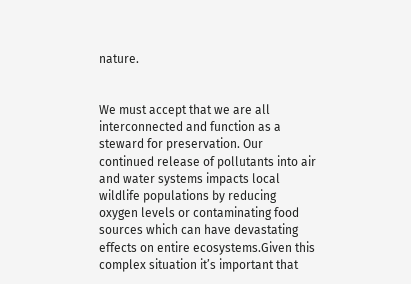nature.


We must accept that we are all interconnected and function as a steward for preservation. Our continued release of pollutants into air and water systems impacts local wildlife populations by reducing oxygen levels or contaminating food sources which can have devastating effects on entire ecosystems.Given this complex situation it’s important that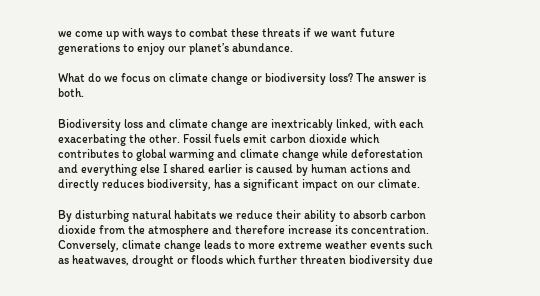we come up with ways to combat these threats if we want future generations to enjoy our planet’s abundance.

What do we focus on climate change or biodiversity loss? The answer is both.

Biodiversity loss and climate change are inextricably linked, with each exacerbating the other. Fossil fuels emit carbon dioxide which contributes to global warming and climate change while deforestation and everything else I shared earlier is caused by human actions and directly reduces biodiversity, has a significant impact on our climate.

By disturbing natural habitats we reduce their ability to absorb carbon dioxide from the atmosphere and therefore increase its concentration. Conversely, climate change leads to more extreme weather events such as heatwaves, drought or floods which further threaten biodiversity due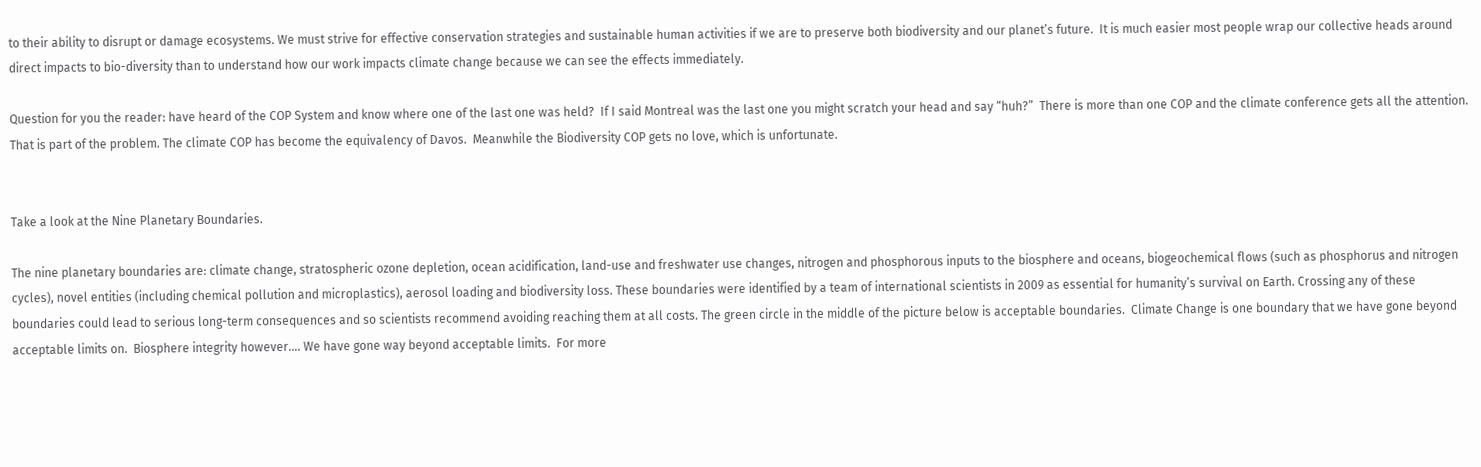to their ability to disrupt or damage ecosystems. We must strive for effective conservation strategies and sustainable human activities if we are to preserve both biodiversity and our planet’s future.  It is much easier most people wrap our collective heads around direct impacts to bio-diversity than to understand how our work impacts climate change because we can see the effects immediately.

Question for you the reader: have heard of the COP System and know where one of the last one was held?  If I said Montreal was the last one you might scratch your head and say “huh?”  There is more than one COP and the climate conference gets all the attention.  That is part of the problem. The climate COP has become the equivalency of Davos.  Meanwhile the Biodiversity COP gets no love, which is unfortunate.


Take a look at the Nine Planetary Boundaries.

The nine planetary boundaries are: climate change, stratospheric ozone depletion, ocean acidification, land-use and freshwater use changes, nitrogen and phosphorous inputs to the biosphere and oceans, biogeochemical flows (such as phosphorus and nitrogen cycles), novel entities (including chemical pollution and microplastics), aerosol loading and biodiversity loss. These boundaries were identified by a team of international scientists in 2009 as essential for humanity’s survival on Earth. Crossing any of these boundaries could lead to serious long-term consequences and so scientists recommend avoiding reaching them at all costs. The green circle in the middle of the picture below is acceptable boundaries.  Climate Change is one boundary that we have gone beyond acceptable limits on.  Biosphere integrity however…. We have gone way beyond acceptable limits.  For more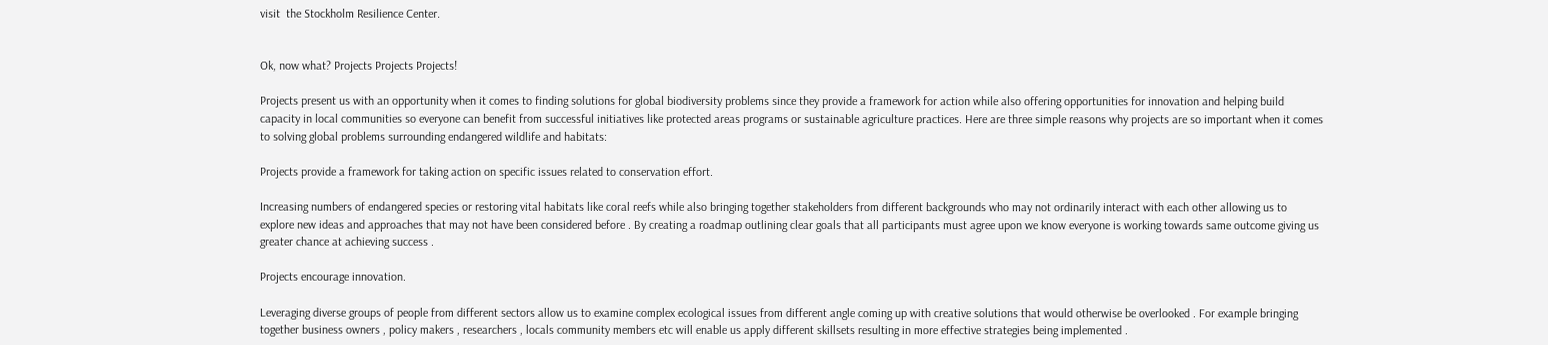visit  the Stockholm Resilience Center.


Ok, now what? Projects Projects Projects!

Projects present us with an opportunity when it comes to finding solutions for global biodiversity problems since they provide a framework for action while also offering opportunities for innovation and helping build capacity in local communities so everyone can benefit from successful initiatives like protected areas programs or sustainable agriculture practices. Here are three simple reasons why projects are so important when it comes to solving global problems surrounding endangered wildlife and habitats:

Projects provide a framework for taking action on specific issues related to conservation effort.

Increasing numbers of endangered species or restoring vital habitats like coral reefs while also bringing together stakeholders from different backgrounds who may not ordinarily interact with each other allowing us to explore new ideas and approaches that may not have been considered before . By creating a roadmap outlining clear goals that all participants must agree upon we know everyone is working towards same outcome giving us greater chance at achieving success .

Projects encourage innovation.

Leveraging diverse groups of people from different sectors allow us to examine complex ecological issues from different angle coming up with creative solutions that would otherwise be overlooked . For example bringing together business owners , policy makers , researchers , locals community members etc will enable us apply different skillsets resulting in more effective strategies being implemented .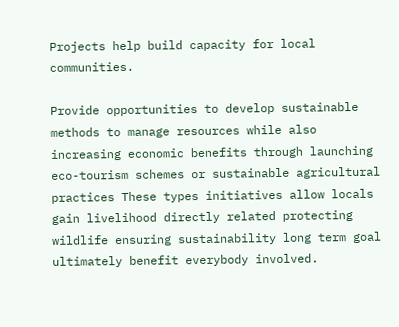Projects help build capacity for local communities.

Provide opportunities to develop sustainable methods to manage resources while also increasing economic benefits through launching eco-tourism schemes or sustainable agricultural practices These types initiatives allow locals gain livelihood directly related protecting wildlife ensuring sustainability long term goal ultimately benefit everybody involved.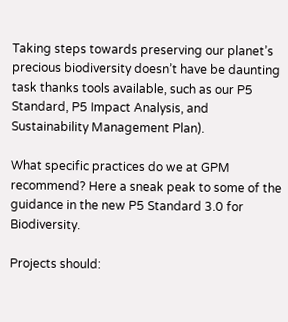Taking steps towards preserving our planet’s precious biodiversity doesn’t have be daunting task thanks tools available, such as our P5 Standard, P5 Impact Analysis, and Sustainability Management Plan).

What specific practices do we at GPM recommend? Here a sneak peak to some of the guidance in the new P5 Standard 3.0 for Biodiversity.

Projects should: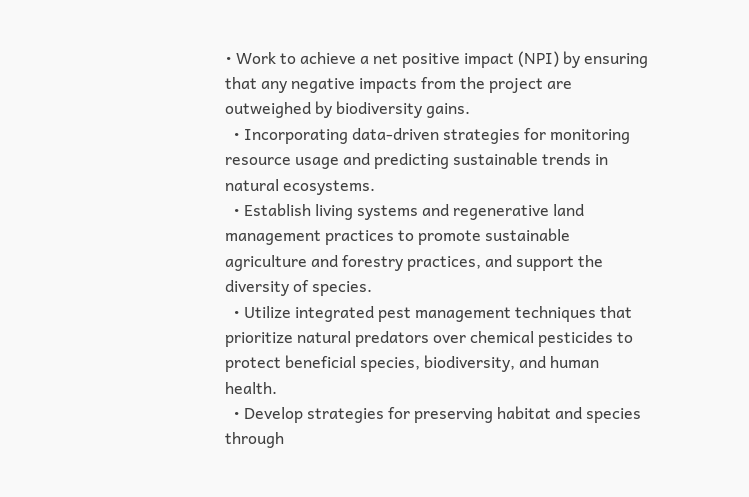• Work to achieve a net positive impact (NPI) by ensuring that any negative impacts from the project are outweighed by biodiversity gains.
  • Incorporating data-driven strategies for monitoring resource usage and predicting sustainable trends in natural ecosystems.
  • Establish living systems and regenerative land management practices to promote sustainable agriculture and forestry practices, and support the diversity of species.
  • Utilize integrated pest management techniques that prioritize natural predators over chemical pesticides to protect beneficial species, biodiversity, and human health.
  • Develop strategies for preserving habitat and species through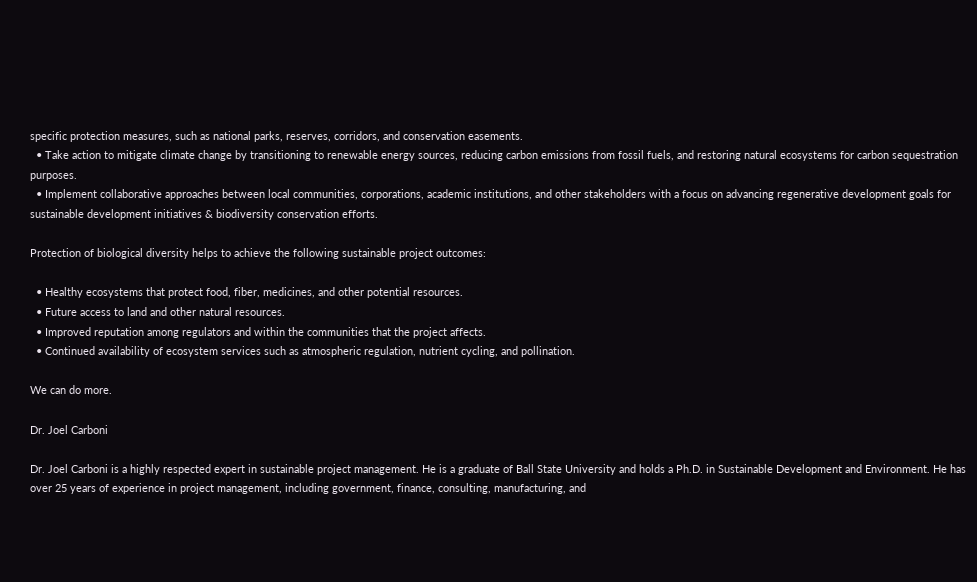specific protection measures, such as national parks, reserves, corridors, and conservation easements.
  • Take action to mitigate climate change by transitioning to renewable energy sources, reducing carbon emissions from fossil fuels, and restoring natural ecosystems for carbon sequestration purposes.
  • Implement collaborative approaches between local communities, corporations, academic institutions, and other stakeholders with a focus on advancing regenerative development goals for sustainable development initiatives & biodiversity conservation efforts.

Protection of biological diversity helps to achieve the following sustainable project outcomes:

  • Healthy ecosystems that protect food, fiber, medicines, and other potential resources.
  • Future access to land and other natural resources.
  • Improved reputation among regulators and within the communities that the project affects.
  • Continued availability of ecosystem services such as atmospheric regulation, nutrient cycling, and pollination.

We can do more.

Dr. Joel Carboni

Dr. Joel Carboni is a highly respected expert in sustainable project management. He is a graduate of Ball State University and holds a Ph.D. in Sustainable Development and Environment. He has over 25 years of experience in project management, including government, finance, consulting, manufacturing, and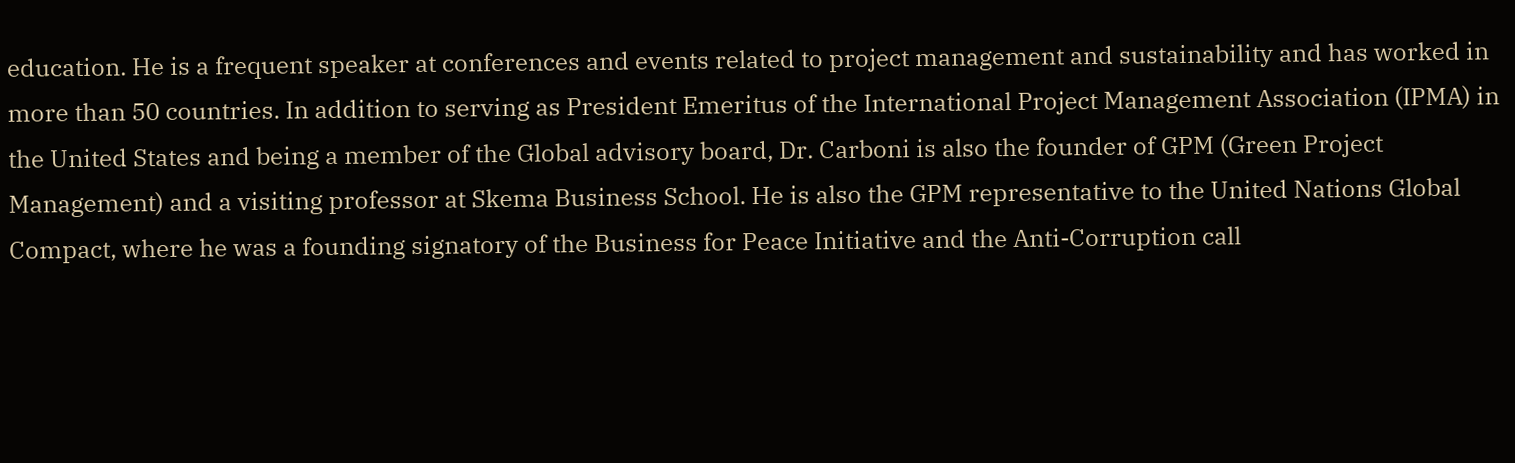education. He is a frequent speaker at conferences and events related to project management and sustainability and has worked in more than 50 countries. In addition to serving as President Emeritus of the International Project Management Association (IPMA) in the United States and being a member of the Global advisory board, Dr. Carboni is also the founder of GPM (Green Project Management) and a visiting professor at Skema Business School. He is also the GPM representative to the United Nations Global Compact, where he was a founding signatory of the Business for Peace Initiative and the Anti-Corruption call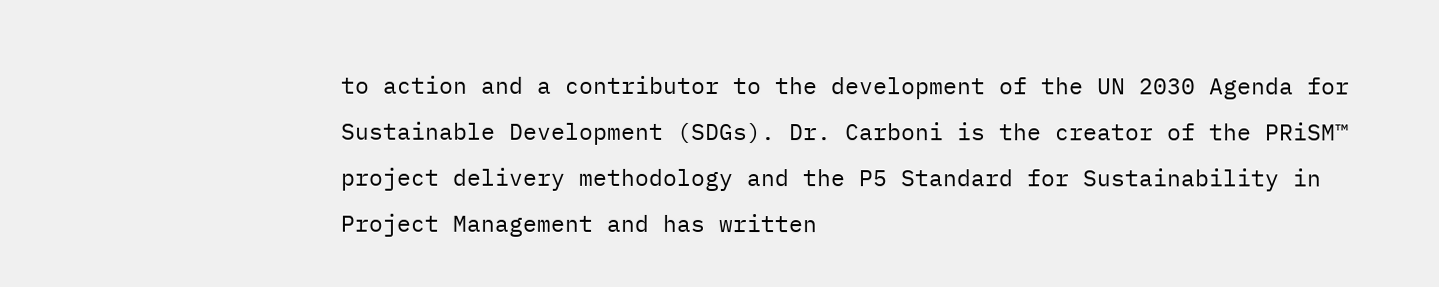to action and a contributor to the development of the UN 2030 Agenda for Sustainable Development (SDGs). Dr. Carboni is the creator of the PRiSM™ project delivery methodology and the P5 Standard for Sustainability in Project Management and has written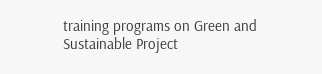training programs on Green and Sustainable Project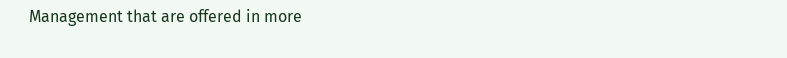Management that are offered in more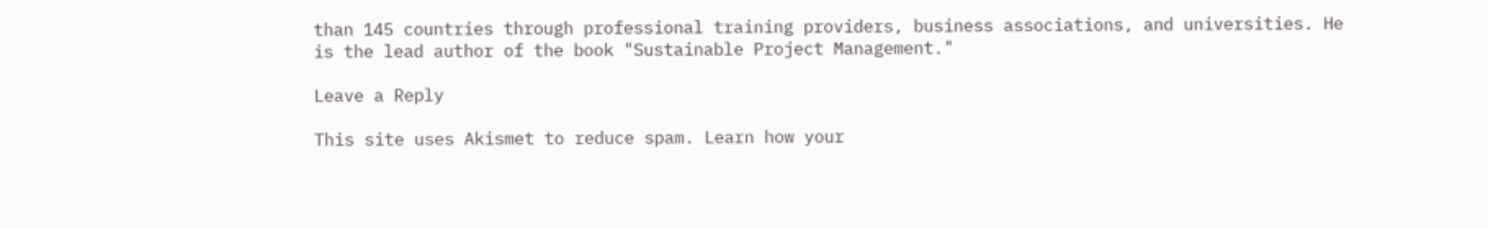than 145 countries through professional training providers, business associations, and universities. He is the lead author of the book "Sustainable Project Management."

Leave a Reply

This site uses Akismet to reduce spam. Learn how your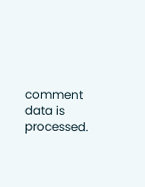comment data is processed.